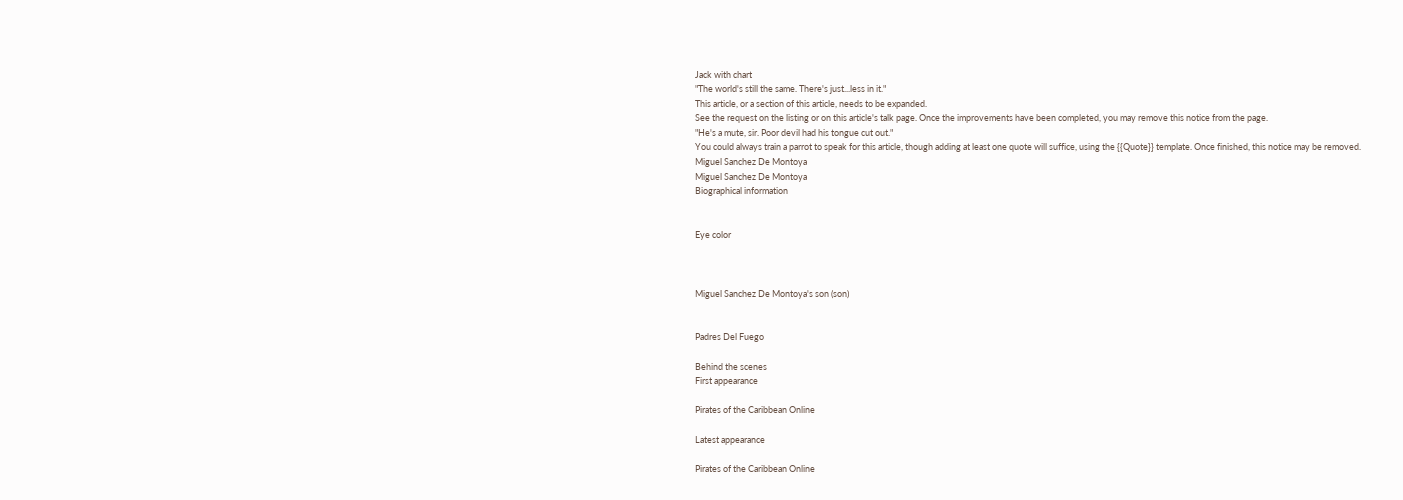Jack with chart
"The world's still the same. There's just...less in it."
This article, or a section of this article, needs to be expanded.
See the request on the listing or on this article's talk page. Once the improvements have been completed, you may remove this notice from the page.
"He's a mute, sir. Poor devil had his tongue cut out."
You could always train a parrot to speak for this article, though adding at least one quote will suffice, using the {{Quote}} template. Once finished, this notice may be removed.
Miguel Sanchez De Montoya
Miguel Sanchez De Montoya
Biographical information


Eye color



Miguel Sanchez De Montoya's son (son)


Padres Del Fuego

Behind the scenes
First appearance

Pirates of the Caribbean Online

Latest appearance

Pirates of the Caribbean Online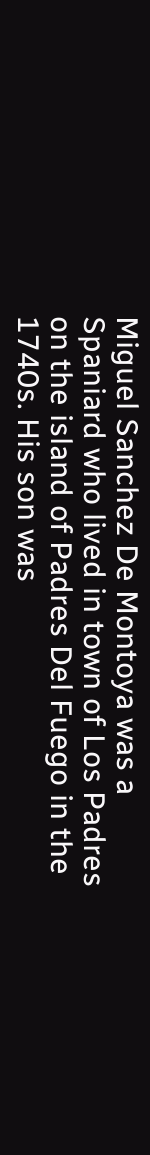Miguel Sanchez De Montoya was a Spaniard who lived in town of Los Padres on the island of Padres Del Fuego in the 1740s. His son was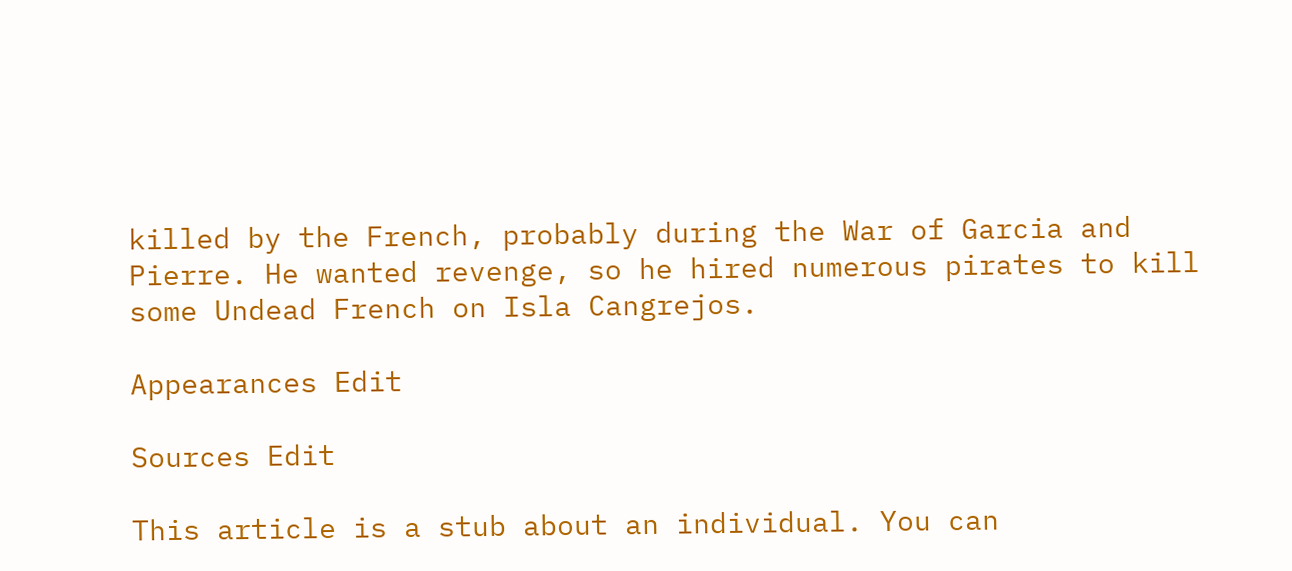killed by the French, probably during the War of Garcia and Pierre. He wanted revenge, so he hired numerous pirates to kill some Undead French on Isla Cangrejos.

Appearances Edit

Sources Edit

This article is a stub about an individual. You can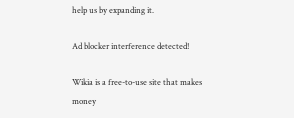help us by expanding it.

Ad blocker interference detected!

Wikia is a free-to-use site that makes money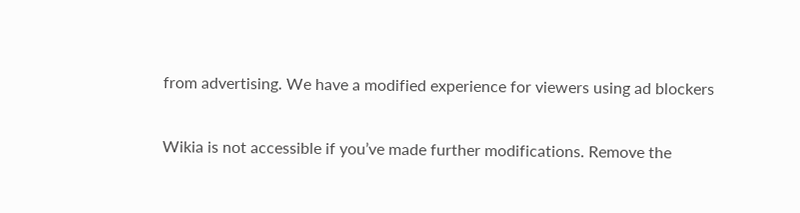from advertising. We have a modified experience for viewers using ad blockers

Wikia is not accessible if you’ve made further modifications. Remove the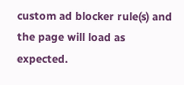custom ad blocker rule(s) and the page will load as expected.